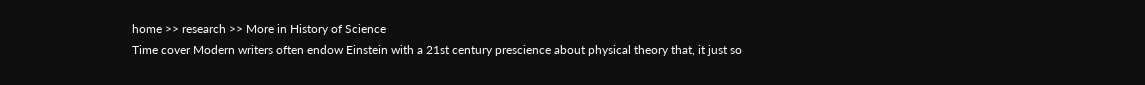home >> research >> More in History of Science
Time cover Modern writers often endow Einstein with a 21st century prescience about physical theory that, it just so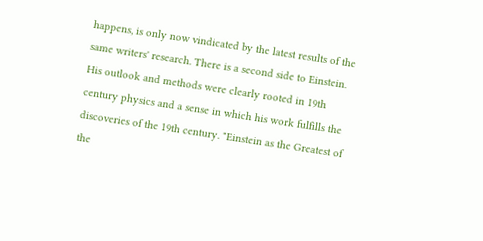happens, is only now vindicated by the latest results of the same writers' research. There is a second side to Einstein. His outlook and methods were clearly rooted in 19th century physics and a sense in which his work fulfills the discoveries of the 19th century. "Einstein as the Greatest of the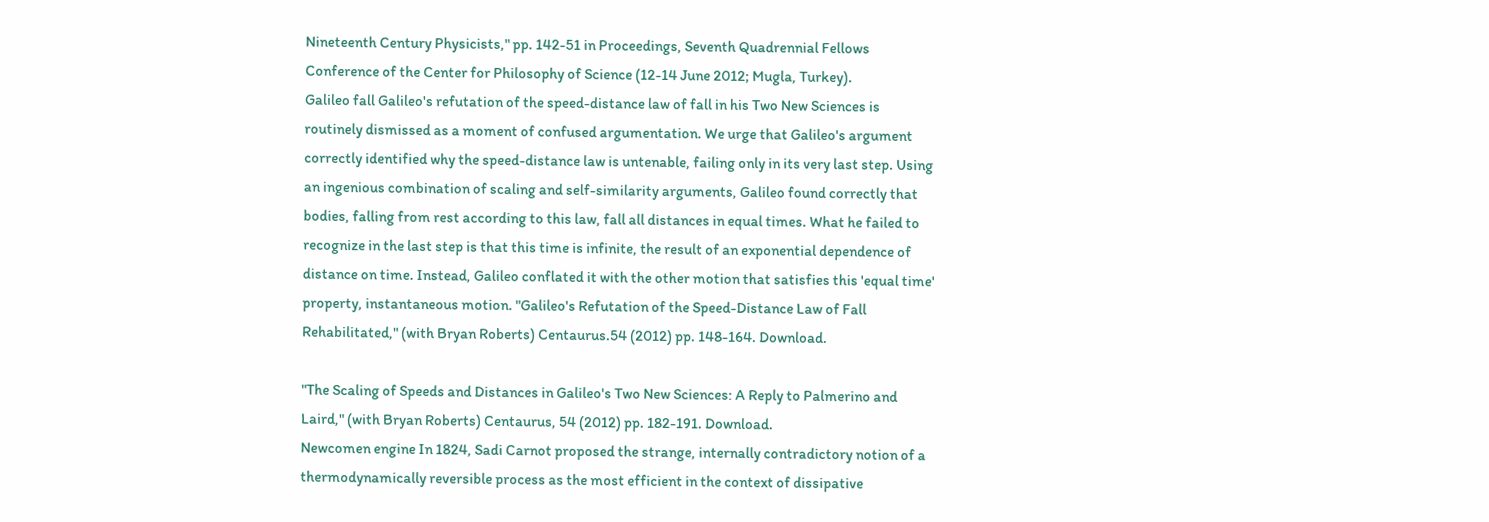Nineteenth Century Physicists," pp. 142-51 in Proceedings, Seventh Quadrennial Fellows Conference of the Center for Philosophy of Science (12-14 June 2012; Mugla, Turkey).
Galileo fall Galileo's refutation of the speed-distance law of fall in his Two New Sciences is routinely dismissed as a moment of confused argumentation. We urge that Galileo's argument correctly identified why the speed-distance law is untenable, failing only in its very last step. Using an ingenious combination of scaling and self-similarity arguments, Galileo found correctly that bodies, falling from rest according to this law, fall all distances in equal times. What he failed to recognize in the last step is that this time is infinite, the result of an exponential dependence of distance on time. Instead, Galileo conflated it with the other motion that satisfies this 'equal time' property, instantaneous motion. "Galileo's Refutation of the Speed-Distance Law of Fall Rehabilitated," (with Bryan Roberts) Centaurus.54 (2012) pp. 148-164. Download.

"The Scaling of Speeds and Distances in Galileo's Two New Sciences: A Reply to Palmerino and Laird," (with Bryan Roberts) Centaurus, 54 (2012) pp. 182-191. Download.
Newcomen engine In 1824, Sadi Carnot proposed the strange, internally contradictory notion of a thermodynamically reversible process as the most efficient in the context of dissipative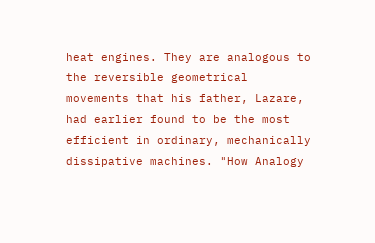heat engines. They are analogous to the reversible geometrical movements that his father, Lazare, had earlier found to be the most efficient in ordinary, mechanically dissipative machines. "How Analogy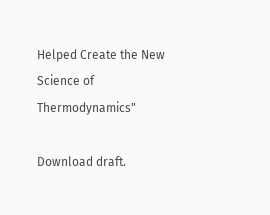Helped Create the New Science of Thermodynamics"

Download draft.